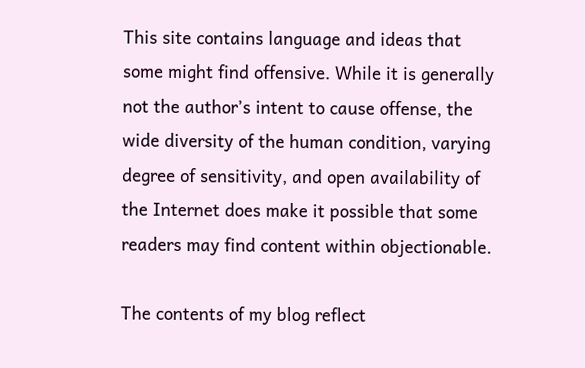This site contains language and ideas that some might find offensive. While it is generally not the author’s intent to cause offense, the wide diversity of the human condition, varying degree of sensitivity, and open availability of the Internet does make it possible that some readers may find content within objectionable.

The contents of my blog reflect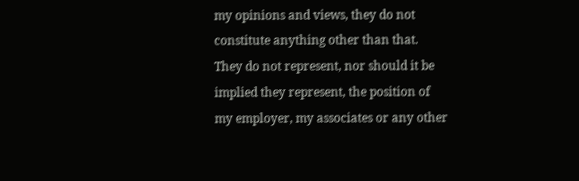my opinions and views, they do not constitute anything other than that. They do not represent, nor should it be implied they represent, the position of my employer, my associates or any other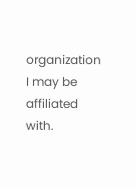organization I may be affiliated with.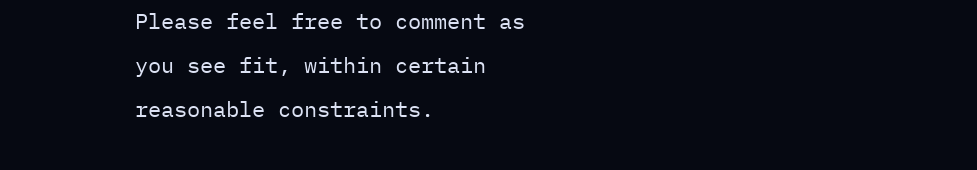Please feel free to comment as you see fit, within certain reasonable constraints.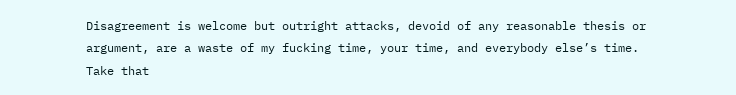Disagreement is welcome but outright attacks, devoid of any reasonable thesis or argument, are a waste of my fucking time, your time, and everybody else’s time. Take that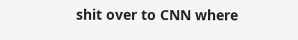shit over to CNN where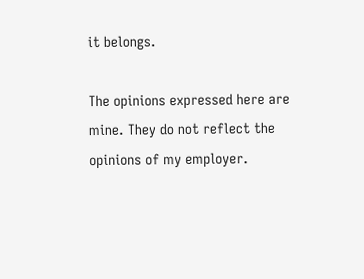it belongs.

The opinions expressed here are mine. They do not reflect the opinions of my employer.